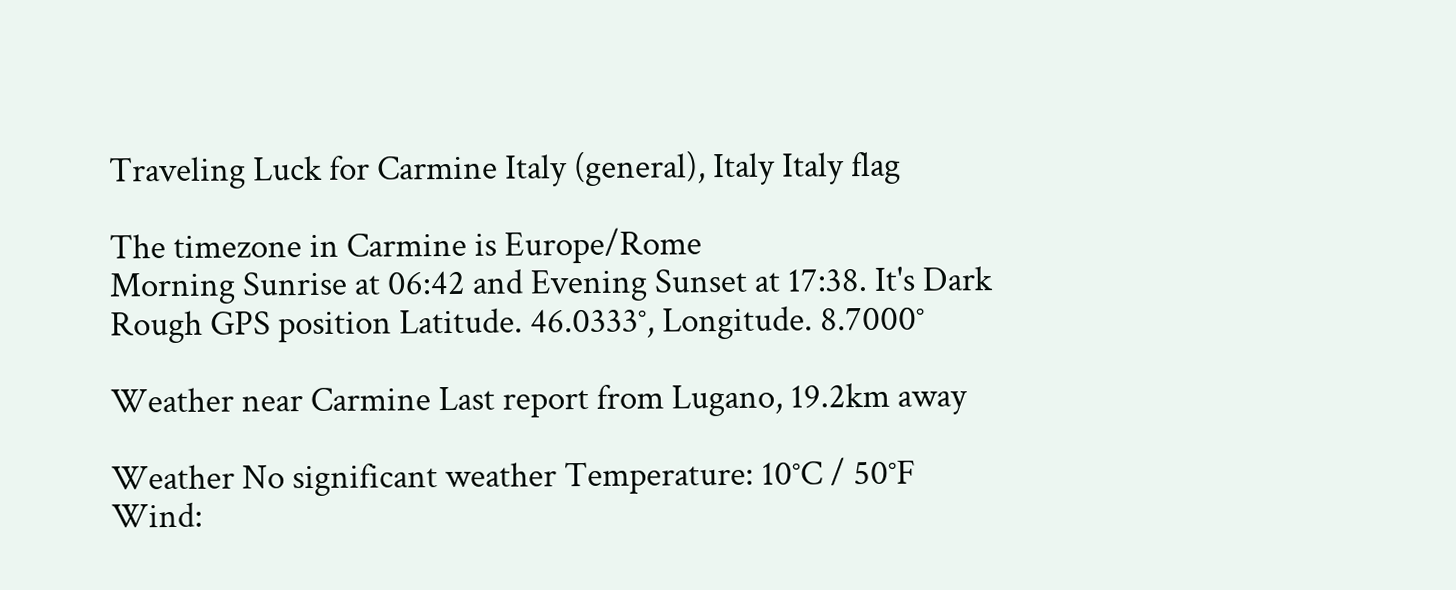Traveling Luck for Carmine Italy (general), Italy Italy flag

The timezone in Carmine is Europe/Rome
Morning Sunrise at 06:42 and Evening Sunset at 17:38. It's Dark
Rough GPS position Latitude. 46.0333°, Longitude. 8.7000°

Weather near Carmine Last report from Lugano, 19.2km away

Weather No significant weather Temperature: 10°C / 50°F
Wind: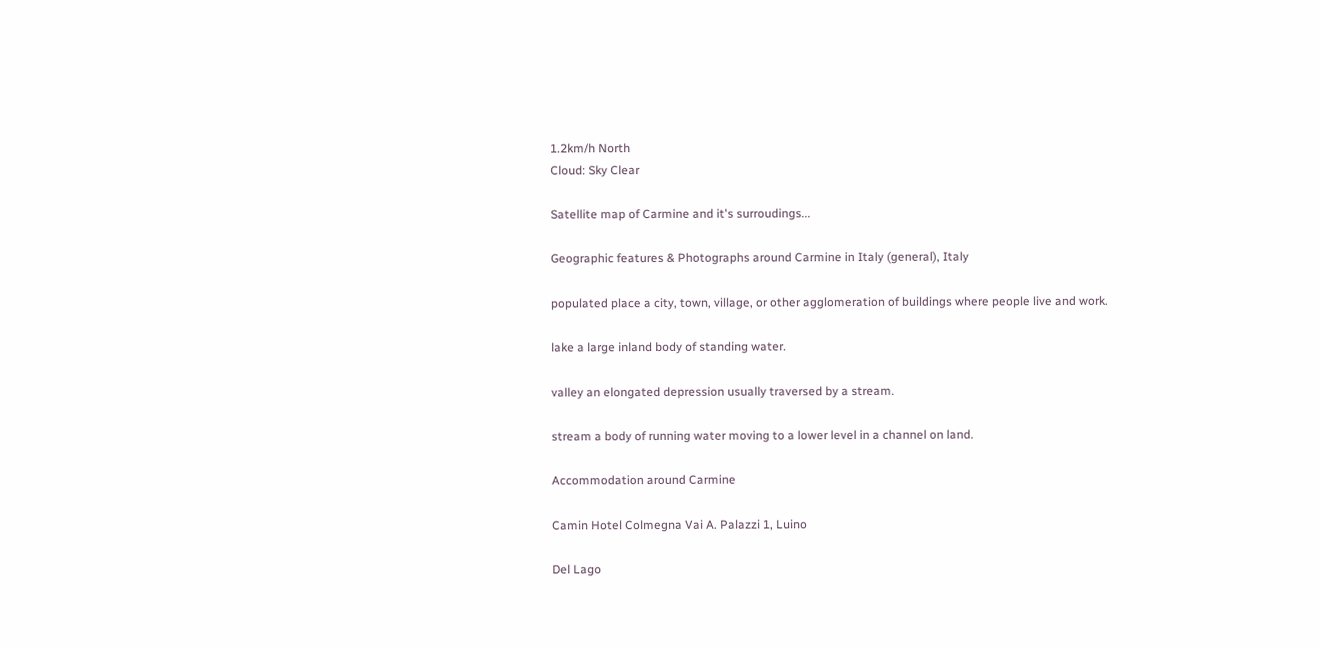1.2km/h North
Cloud: Sky Clear

Satellite map of Carmine and it's surroudings...

Geographic features & Photographs around Carmine in Italy (general), Italy

populated place a city, town, village, or other agglomeration of buildings where people live and work.

lake a large inland body of standing water.

valley an elongated depression usually traversed by a stream.

stream a body of running water moving to a lower level in a channel on land.

Accommodation around Carmine

Camin Hotel Colmegna Vai A. Palazzi 1, Luino

Del Lago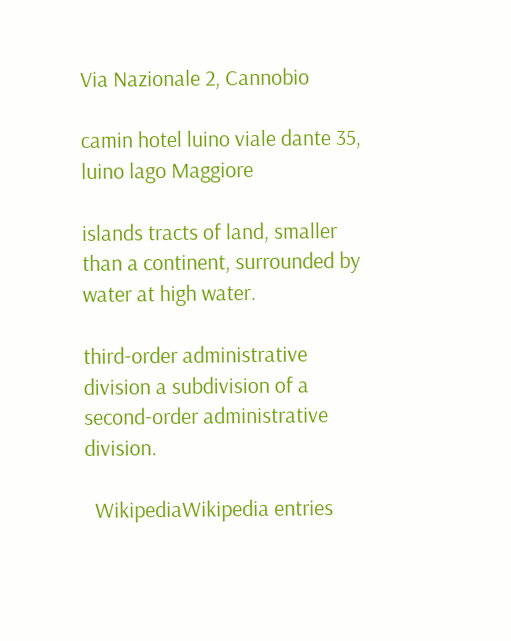Via Nazionale 2, Cannobio

camin hotel luino viale dante 35, luino lago Maggiore

islands tracts of land, smaller than a continent, surrounded by water at high water.

third-order administrative division a subdivision of a second-order administrative division.

  WikipediaWikipedia entries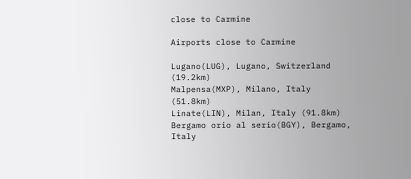close to Carmine

Airports close to Carmine

Lugano(LUG), Lugano, Switzerland (19.2km)
Malpensa(MXP), Milano, Italy (51.8km)
Linate(LIN), Milan, Italy (91.8km)
Bergamo orio al serio(BGY), Bergamo, Italy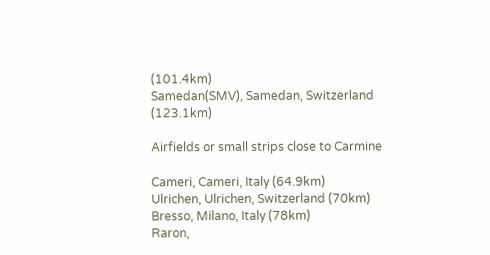(101.4km)
Samedan(SMV), Samedan, Switzerland (123.1km)

Airfields or small strips close to Carmine

Cameri, Cameri, Italy (64.9km)
Ulrichen, Ulrichen, Switzerland (70km)
Bresso, Milano, Italy (78km)
Raron,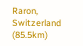Raron, Switzerland (85.5km)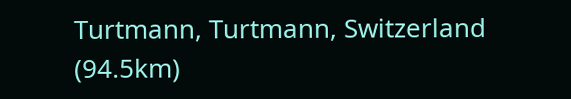Turtmann, Turtmann, Switzerland (94.5km)